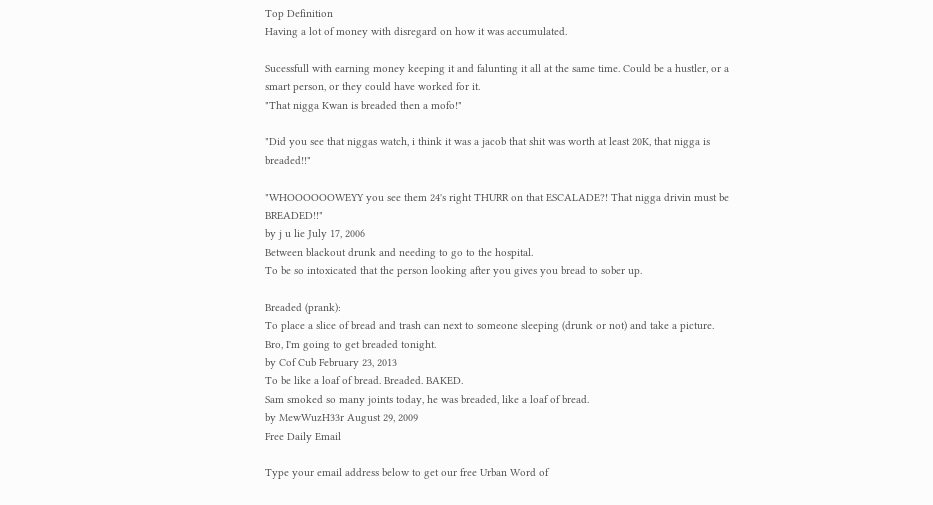Top Definition
Having a lot of money with disregard on how it was accumulated.

Sucessfull with earning money keeping it and falunting it all at the same time. Could be a hustler, or a smart person, or they could have worked for it.
"That nigga Kwan is breaded then a mofo!"

"Did you see that niggas watch, i think it was a jacob that shit was worth at least 20K, that nigga is breaded!!"

"WHOOOOOOWEYY you see them 24's right THURR on that ESCALADE?! That nigga drivin must be BREADED!!"
by j u lie July 17, 2006
Between blackout drunk and needing to go to the hospital.
To be so intoxicated that the person looking after you gives you bread to sober up.

Breaded (prank):
To place a slice of bread and trash can next to someone sleeping (drunk or not) and take a picture.
Bro, I'm going to get breaded tonight.
by Cof Cub February 23, 2013
To be like a loaf of bread. Breaded. BAKED.
Sam smoked so many joints today, he was breaded, like a loaf of bread.
by MewWuzH33r August 29, 2009
Free Daily Email

Type your email address below to get our free Urban Word of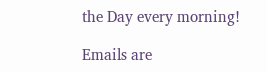the Day every morning!

Emails are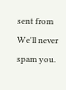sent from We'll never spam you.